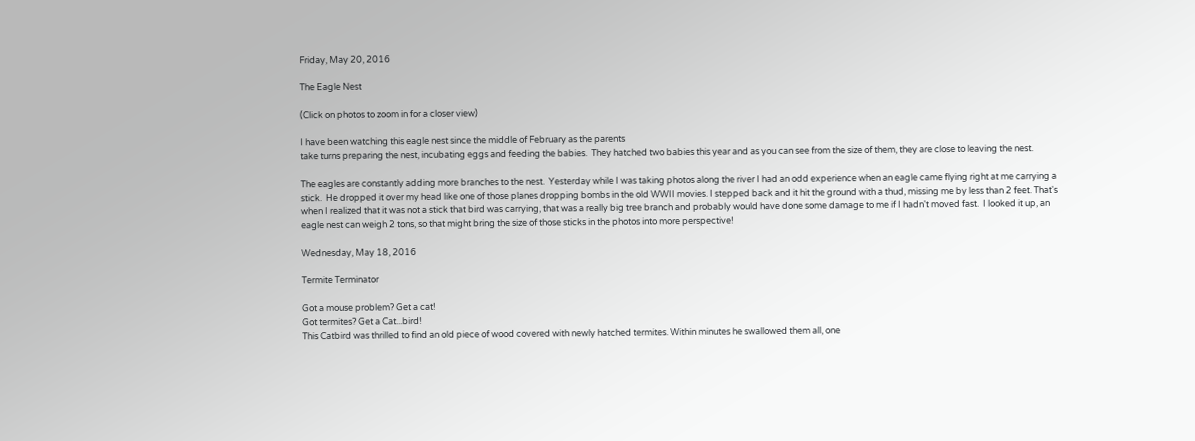Friday, May 20, 2016

The Eagle Nest

(Click on photos to zoom in for a closer view)

I have been watching this eagle nest since the middle of February as the parents
take turns preparing the nest, incubating eggs and feeding the babies.  They hatched two babies this year and as you can see from the size of them, they are close to leaving the nest.

The eagles are constantly adding more branches to the nest.  Yesterday while I was taking photos along the river I had an odd experience when an eagle came flying right at me carrying a stick.  He dropped it over my head like one of those planes dropping bombs in the old WWII movies. I stepped back and it hit the ground with a thud, missing me by less than 2 feet. That's when I realized that it was not a stick that bird was carrying, that was a really big tree branch and probably would have done some damage to me if I hadn't moved fast.  I looked it up, an eagle nest can weigh 2 tons, so that might bring the size of those sticks in the photos into more perspective!

Wednesday, May 18, 2016

Termite Terminator

Got a mouse problem? Get a cat!
Got termites? Get a Cat...bird!
This Catbird was thrilled to find an old piece of wood covered with newly hatched termites. Within minutes he swallowed them all, one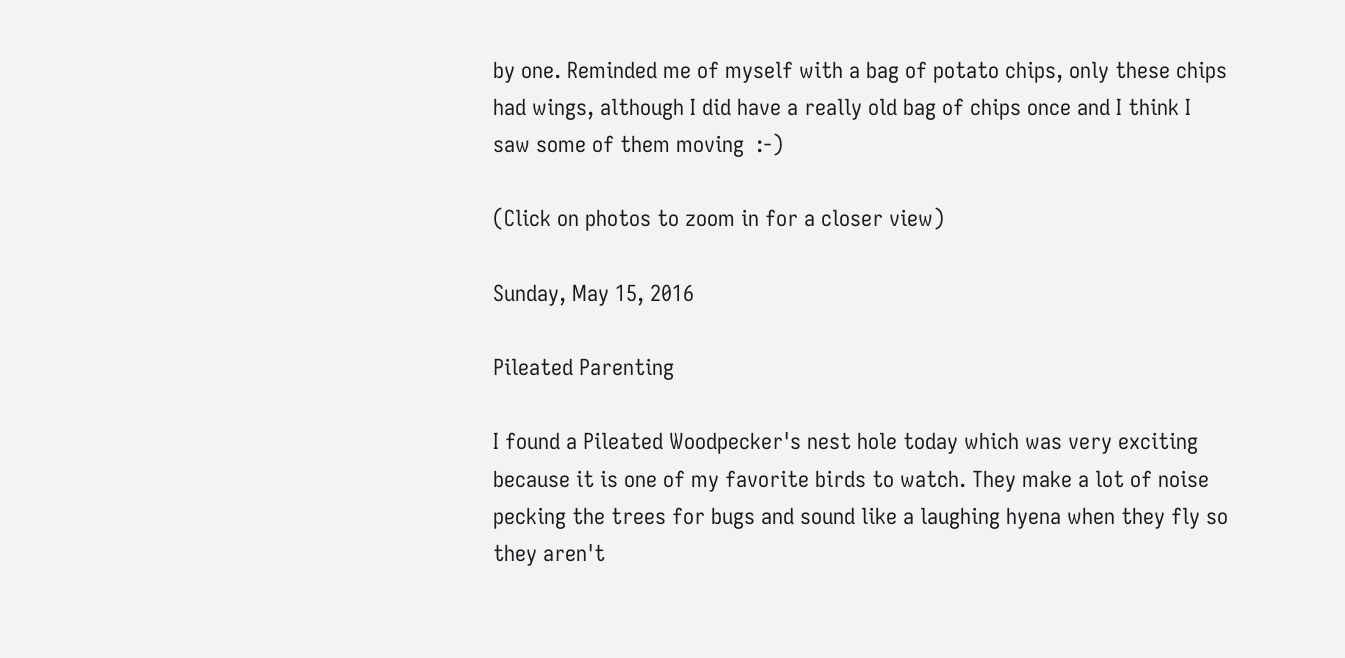by one. Reminded me of myself with a bag of potato chips, only these chips had wings, although I did have a really old bag of chips once and I think I saw some of them moving  :-)

(Click on photos to zoom in for a closer view)

Sunday, May 15, 2016

Pileated Parenting

I found a Pileated Woodpecker's nest hole today which was very exciting because it is one of my favorite birds to watch. They make a lot of noise pecking the trees for bugs and sound like a laughing hyena when they fly so they aren't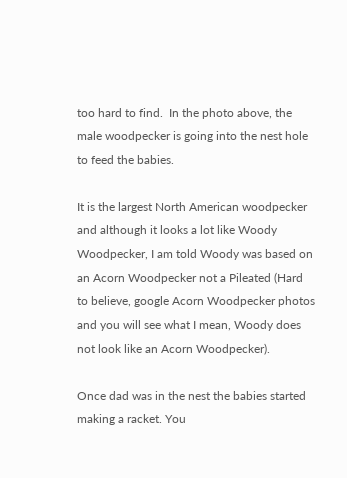too hard to find.  In the photo above, the male woodpecker is going into the nest hole to feed the babies.

It is the largest North American woodpecker and although it looks a lot like Woody Woodpecker, I am told Woody was based on an Acorn Woodpecker not a Pileated (Hard to believe, google Acorn Woodpecker photos and you will see what I mean, Woody does not look like an Acorn Woodpecker).

Once dad was in the nest the babies started making a racket. You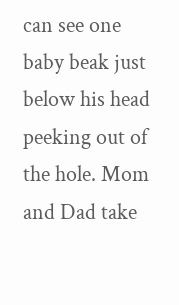can see one baby beak just below his head peeking out of the hole. Mom and Dad take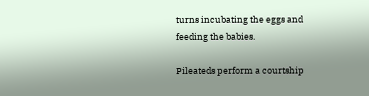turns incubating the eggs and feeding the babies.

Pileateds perform a courtship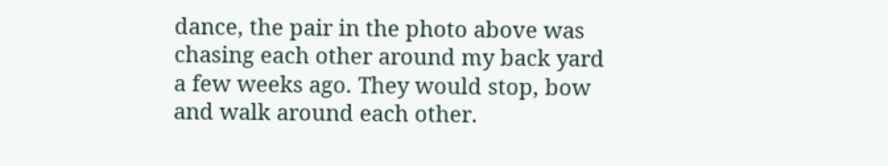dance, the pair in the photo above was chasing each other around my back yard a few weeks ago. They would stop, bow and walk around each other.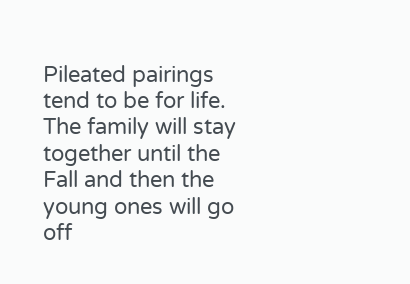Pileated pairings tend to be for life. The family will stay together until the Fall and then the young ones will go off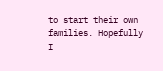to start their own families. Hopefully I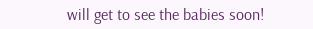will get to see the babies soon!